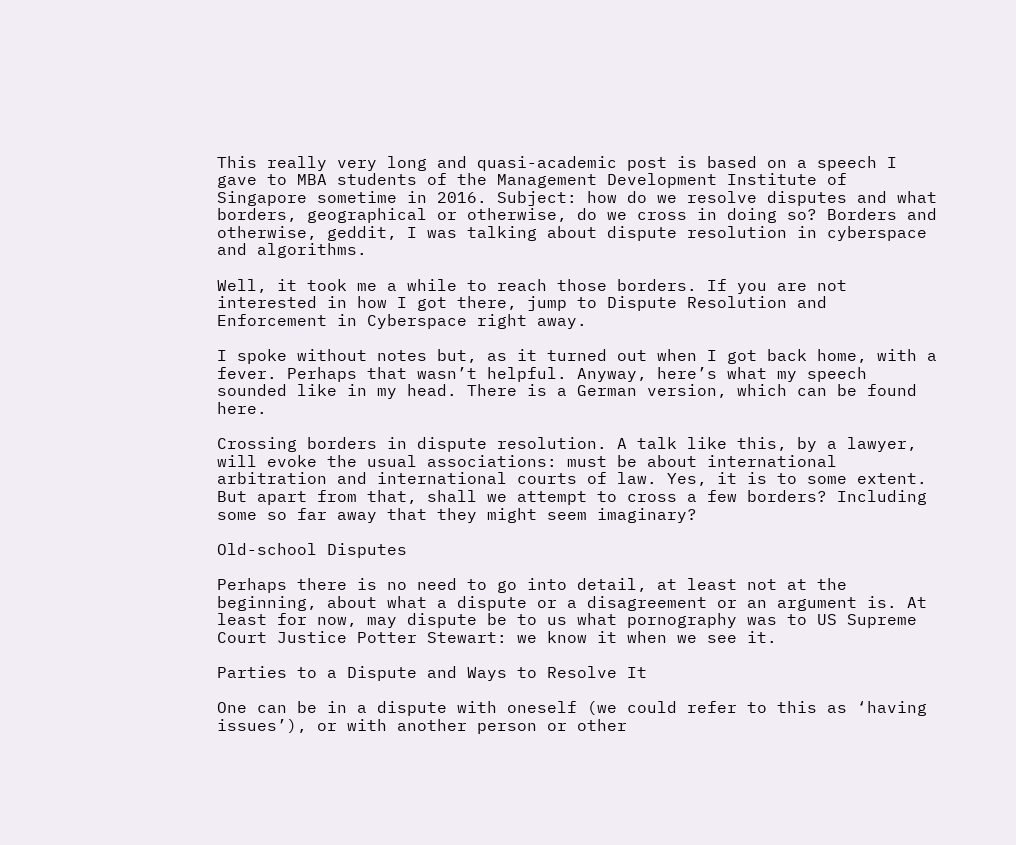This really very long and quasi-academic post is based on a speech I gave to MBA students of the Management Development Institute of Singapore sometime in 2016. Subject: how do we resolve disputes and what borders, geographical or otherwise, do we cross in doing so? Borders and otherwise, geddit, I was talking about dispute resolution in cyberspace and algorithms.

Well, it took me a while to reach those borders. If you are not interested in how I got there, jump to Dispute Resolution and Enforcement in Cyberspace right away.

I spoke without notes but, as it turned out when I got back home, with a fever. Perhaps that wasn’t helpful. Anyway, here’s what my speech sounded like in my head. There is a German version, which can be found here.

Crossing borders in dispute resolution. A talk like this, by a lawyer, will evoke the usual associations: must be about international arbitration and international courts of law. Yes, it is to some extent. But apart from that, shall we attempt to cross a few borders? Including some so far away that they might seem imaginary?

Old-school Disputes

Perhaps there is no need to go into detail, at least not at the beginning, about what a dispute or a disagreement or an argument is. At least for now, may dispute be to us what pornography was to US Supreme Court Justice Potter Stewart: we know it when we see it.

Parties to a Dispute and Ways to Resolve It

One can be in a dispute with oneself (we could refer to this as ‘having issues’), or with another person or other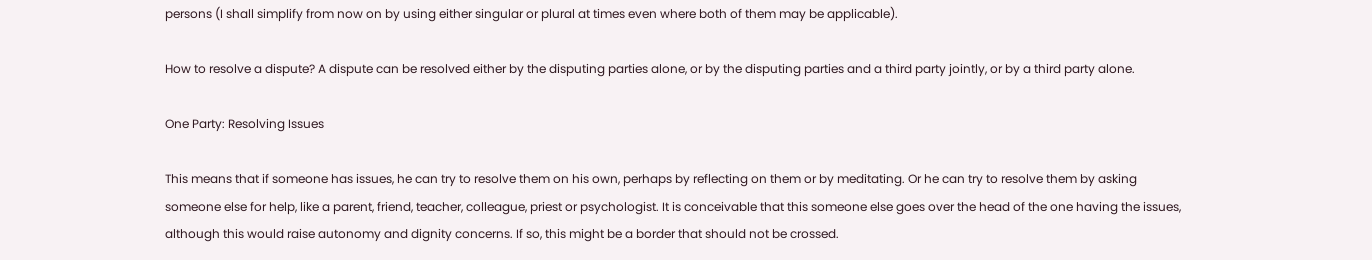persons (I shall simplify from now on by using either singular or plural at times even where both of them may be applicable).

How to resolve a dispute? A dispute can be resolved either by the disputing parties alone, or by the disputing parties and a third party jointly, or by a third party alone.

One Party: Resolving Issues

This means that if someone has issues, he can try to resolve them on his own, perhaps by reflecting on them or by meditating. Or he can try to resolve them by asking someone else for help, like a parent, friend, teacher, colleague, priest or psychologist. It is conceivable that this someone else goes over the head of the one having the issues, although this would raise autonomy and dignity concerns. If so, this might be a border that should not be crossed.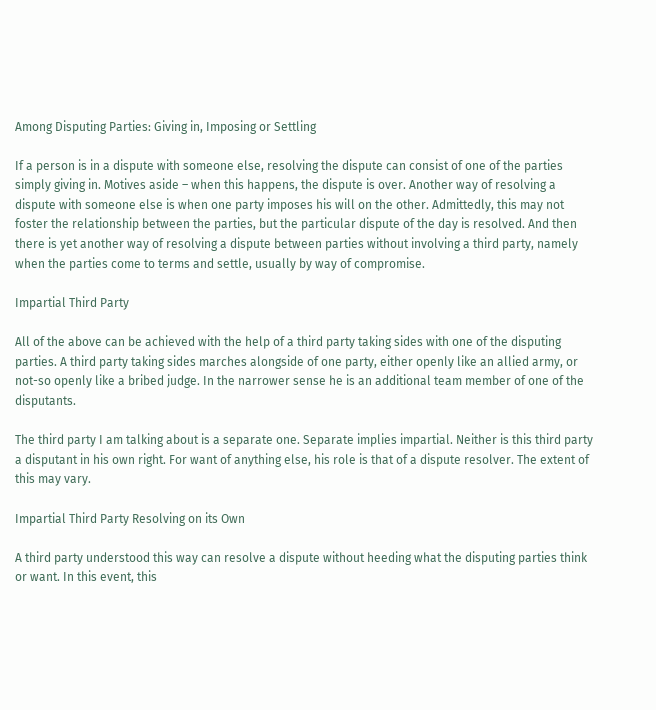Among Disputing Parties: Giving in, Imposing or Settling

If a person is in a dispute with someone else, resolving the dispute can consist of one of the parties simply giving in. Motives aside – when this happens, the dispute is over. Another way of resolving a dispute with someone else is when one party imposes his will on the other. Admittedly, this may not foster the relationship between the parties, but the particular dispute of the day is resolved. And then there is yet another way of resolving a dispute between parties without involving a third party, namely when the parties come to terms and settle, usually by way of compromise.

Impartial Third Party

All of the above can be achieved with the help of a third party taking sides with one of the disputing parties. A third party taking sides marches alongside of one party, either openly like an allied army, or not-so openly like a bribed judge. In the narrower sense he is an additional team member of one of the disputants.

The third party I am talking about is a separate one. Separate implies impartial. Neither is this third party a disputant in his own right. For want of anything else, his role is that of a dispute resolver. The extent of this may vary.

Impartial Third Party Resolving on its Own

A third party understood this way can resolve a dispute without heeding what the disputing parties think or want. In this event, this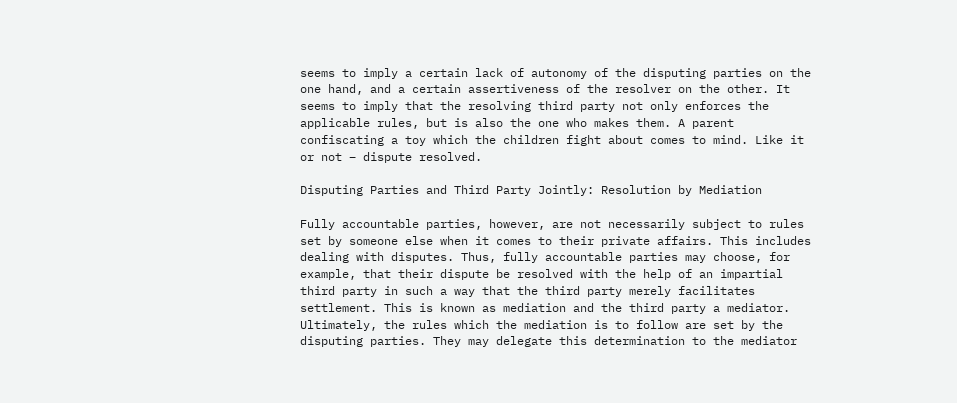seems to imply a certain lack of autonomy of the disputing parties on the one hand, and a certain assertiveness of the resolver on the other. It seems to imply that the resolving third party not only enforces the applicable rules, but is also the one who makes them. A parent confiscating a toy which the children fight about comes to mind. Like it or not – dispute resolved.

Disputing Parties and Third Party Jointly: Resolution by Mediation

Fully accountable parties, however, are not necessarily subject to rules set by someone else when it comes to their private affairs. This includes dealing with disputes. Thus, fully accountable parties may choose, for example, that their dispute be resolved with the help of an impartial third party in such a way that the third party merely facilitates settlement. This is known as mediation and the third party a mediator. Ultimately, the rules which the mediation is to follow are set by the disputing parties. They may delegate this determination to the mediator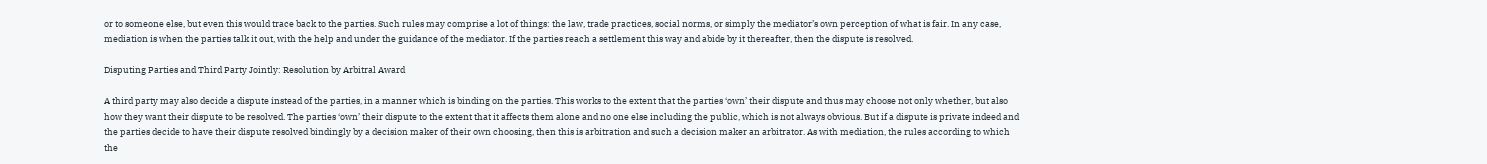or to someone else, but even this would trace back to the parties. Such rules may comprise a lot of things: the law, trade practices, social norms, or simply the mediator’s own perception of what is fair. In any case, mediation is when the parties talk it out, with the help and under the guidance of the mediator. If the parties reach a settlement this way and abide by it thereafter, then the dispute is resolved.

Disputing Parties and Third Party Jointly: Resolution by Arbitral Award

A third party may also decide a dispute instead of the parties, in a manner which is binding on the parties. This works to the extent that the parties ‘own’ their dispute and thus may choose not only whether, but also how they want their dispute to be resolved. The parties ‘own’ their dispute to the extent that it affects them alone and no one else including the public, which is not always obvious. But if a dispute is private indeed and the parties decide to have their dispute resolved bindingly by a decision maker of their own choosing, then this is arbitration and such a decision maker an arbitrator. As with mediation, the rules according to which the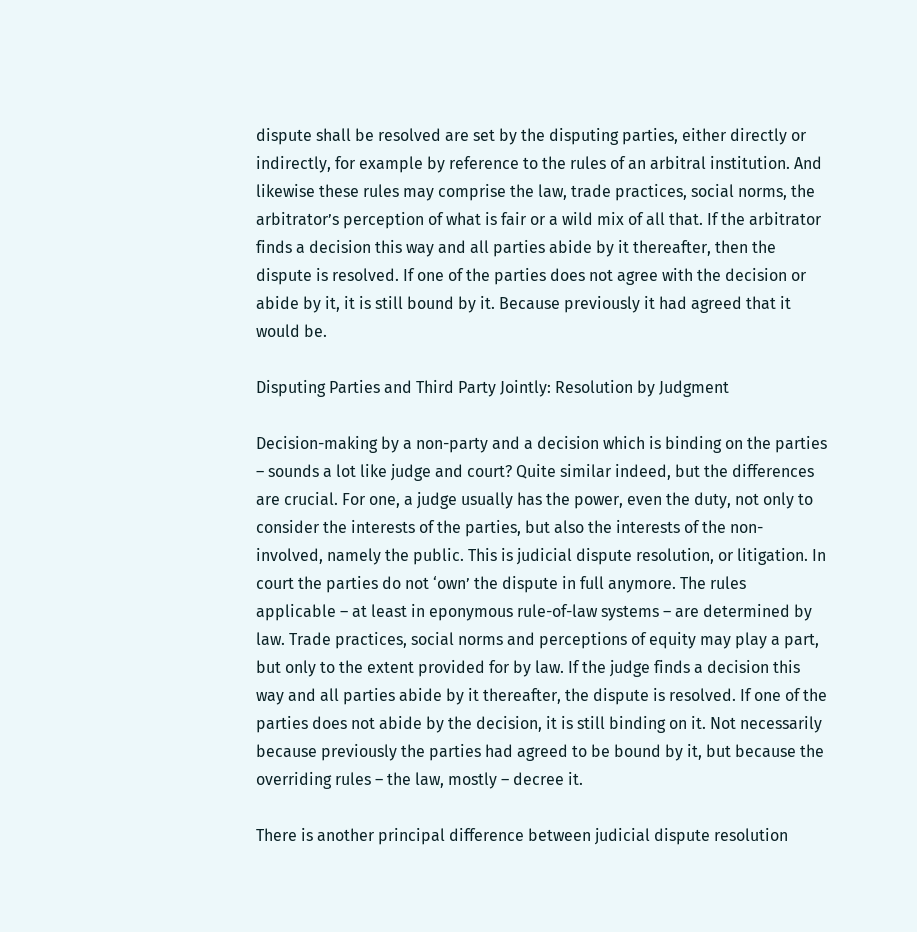dispute shall be resolved are set by the disputing parties, either directly or indirectly, for example by reference to the rules of an arbitral institution. And likewise these rules may comprise the law, trade practices, social norms, the arbitrator’s perception of what is fair or a wild mix of all that. If the arbitrator finds a decision this way and all parties abide by it thereafter, then the dispute is resolved. If one of the parties does not agree with the decision or abide by it, it is still bound by it. Because previously it had agreed that it would be.

Disputing Parties and Third Party Jointly: Resolution by Judgment

Decision-making by a non-party and a decision which is binding on the parties – sounds a lot like judge and court? Quite similar indeed, but the differences are crucial. For one, a judge usually has the power, even the duty, not only to consider the interests of the parties, but also the interests of the non-involved, namely the public. This is judicial dispute resolution, or litigation. In court the parties do not ‘own’ the dispute in full anymore. The rules applicable – at least in eponymous rule-of-law systems – are determined by law. Trade practices, social norms and perceptions of equity may play a part, but only to the extent provided for by law. If the judge finds a decision this way and all parties abide by it thereafter, the dispute is resolved. If one of the parties does not abide by the decision, it is still binding on it. Not necessarily because previously the parties had agreed to be bound by it, but because the overriding rules – the law, mostly – decree it.

There is another principal difference between judicial dispute resolution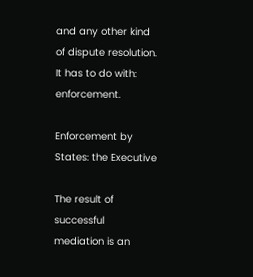and any other kind of dispute resolution. It has to do with: enforcement.

Enforcement by States: the Executive

The result of successful mediation is an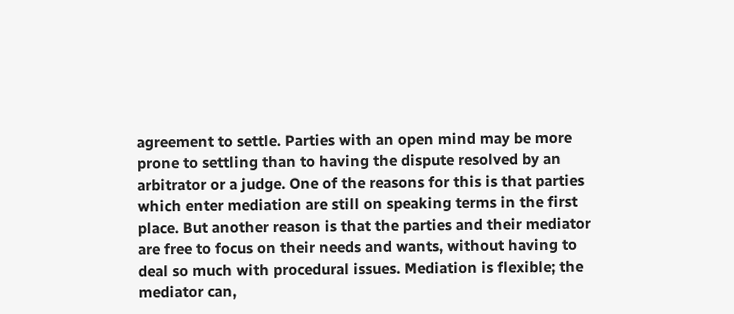agreement to settle. Parties with an open mind may be more prone to settling than to having the dispute resolved by an arbitrator or a judge. One of the reasons for this is that parties which enter mediation are still on speaking terms in the first place. But another reason is that the parties and their mediator are free to focus on their needs and wants, without having to deal so much with procedural issues. Mediation is flexible; the mediator can,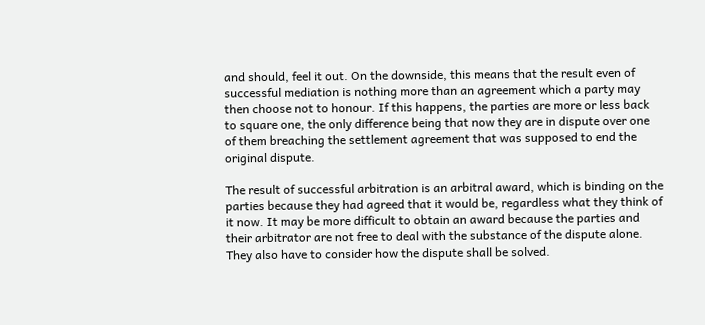and should, feel it out. On the downside, this means that the result even of successful mediation is nothing more than an agreement which a party may then choose not to honour. If this happens, the parties are more or less back to square one, the only difference being that now they are in dispute over one of them breaching the settlement agreement that was supposed to end the original dispute.

The result of successful arbitration is an arbitral award, which is binding on the parties because they had agreed that it would be, regardless what they think of it now. It may be more difficult to obtain an award because the parties and their arbitrator are not free to deal with the substance of the dispute alone. They also have to consider how the dispute shall be solved.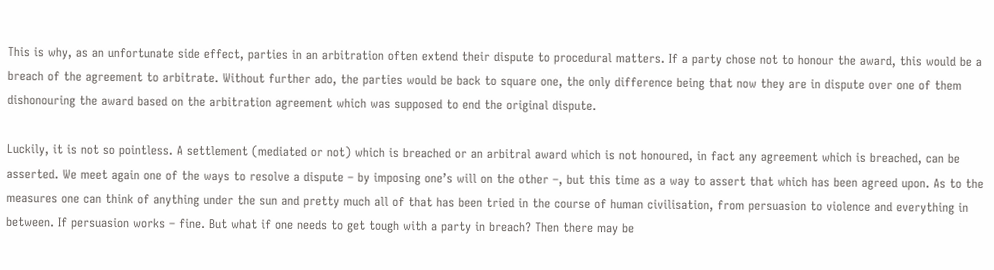This is why, as an unfortunate side effect, parties in an arbitration often extend their dispute to procedural matters. If a party chose not to honour the award, this would be a breach of the agreement to arbitrate. Without further ado, the parties would be back to square one, the only difference being that now they are in dispute over one of them dishonouring the award based on the arbitration agreement which was supposed to end the original dispute.

Luckily, it is not so pointless. A settlement (mediated or not) which is breached or an arbitral award which is not honoured, in fact any agreement which is breached, can be asserted. We meet again one of the ways to resolve a dispute – by imposing one’s will on the other –, but this time as a way to assert that which has been agreed upon. As to the measures one can think of anything under the sun and pretty much all of that has been tried in the course of human civilisation, from persuasion to violence and everything in between. If persuasion works – fine. But what if one needs to get tough with a party in breach? Then there may be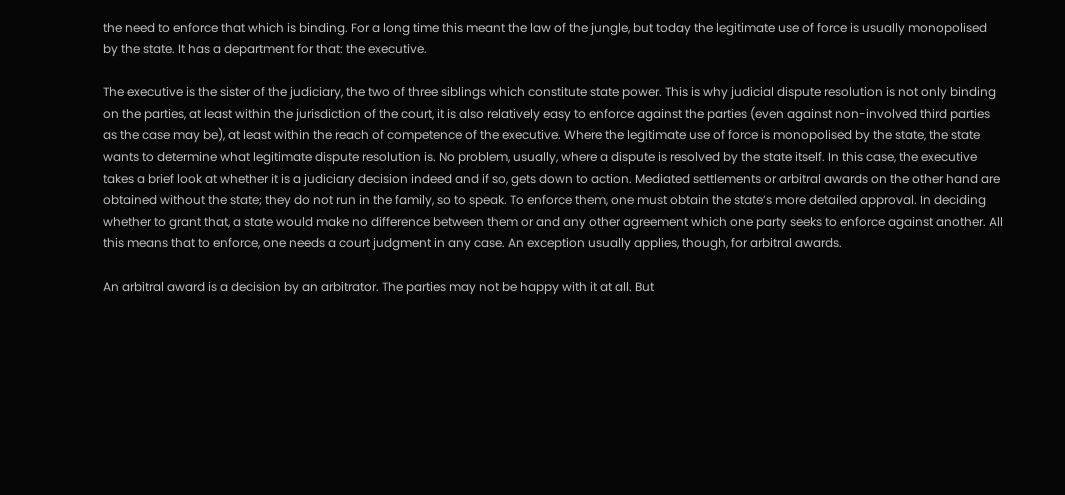the need to enforce that which is binding. For a long time this meant the law of the jungle, but today the legitimate use of force is usually monopolised by the state. It has a department for that: the executive.

The executive is the sister of the judiciary, the two of three siblings which constitute state power. This is why judicial dispute resolution is not only binding on the parties, at least within the jurisdiction of the court, it is also relatively easy to enforce against the parties (even against non-involved third parties as the case may be), at least within the reach of competence of the executive. Where the legitimate use of force is monopolised by the state, the state wants to determine what legitimate dispute resolution is. No problem, usually, where a dispute is resolved by the state itself. In this case, the executive takes a brief look at whether it is a judiciary decision indeed and if so, gets down to action. Mediated settlements or arbitral awards on the other hand are obtained without the state; they do not run in the family, so to speak. To enforce them, one must obtain the state’s more detailed approval. In deciding whether to grant that, a state would make no difference between them or and any other agreement which one party seeks to enforce against another. All this means that to enforce, one needs a court judgment in any case. An exception usually applies, though, for arbitral awards.

An arbitral award is a decision by an arbitrator. The parties may not be happy with it at all. But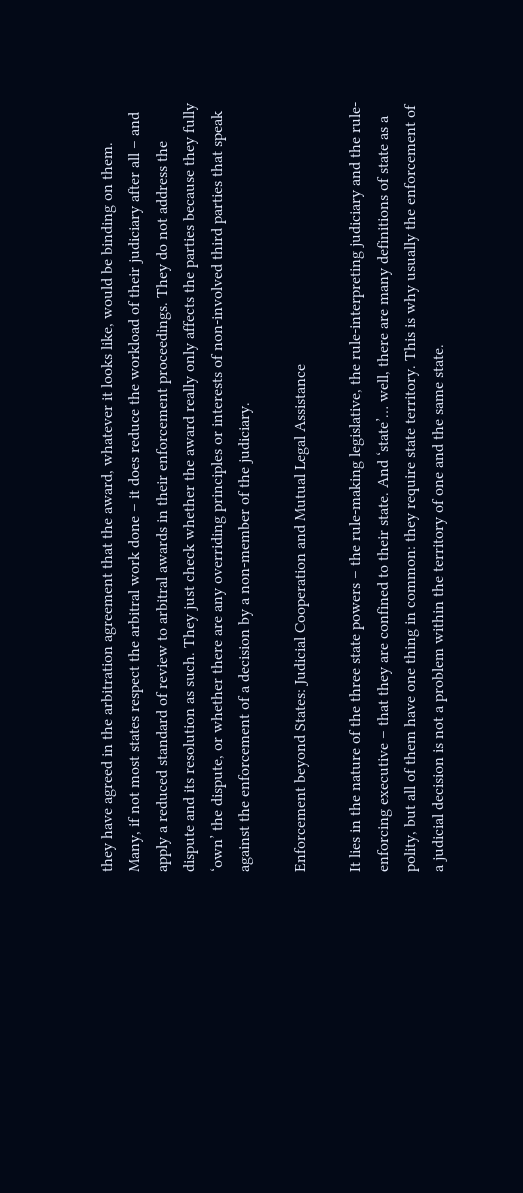they have agreed in the arbitration agreement that the award, whatever it looks like, would be binding on them. Many, if not most states respect the arbitral work done – it does reduce the workload of their judiciary after all – and apply a reduced standard of review to arbitral awards in their enforcement proceedings. They do not address the dispute and its resolution as such. They just check whether the award really only affects the parties because they fully ‘own’ the dispute, or whether there are any overriding principles or interests of non-involved third parties that speak against the enforcement of a decision by a non-member of the judiciary.

Enforcement beyond States: Judicial Cooperation and Mutual Legal Assistance

It lies in the nature of the three state powers – the rule-making legislative, the rule-interpreting judiciary and the rule-enforcing executive – that they are confined to their state. And ‘state’… well, there are many definitions of state as a polity, but all of them have one thing in common: they require state territory. This is why usually the enforcement of a judicial decision is not a problem within the territory of one and the same state.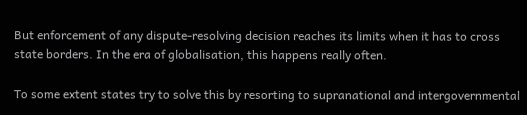But enforcement of any dispute-resolving decision reaches its limits when it has to cross state borders. In the era of globalisation, this happens really often.

To some extent states try to solve this by resorting to supranational and intergovernmental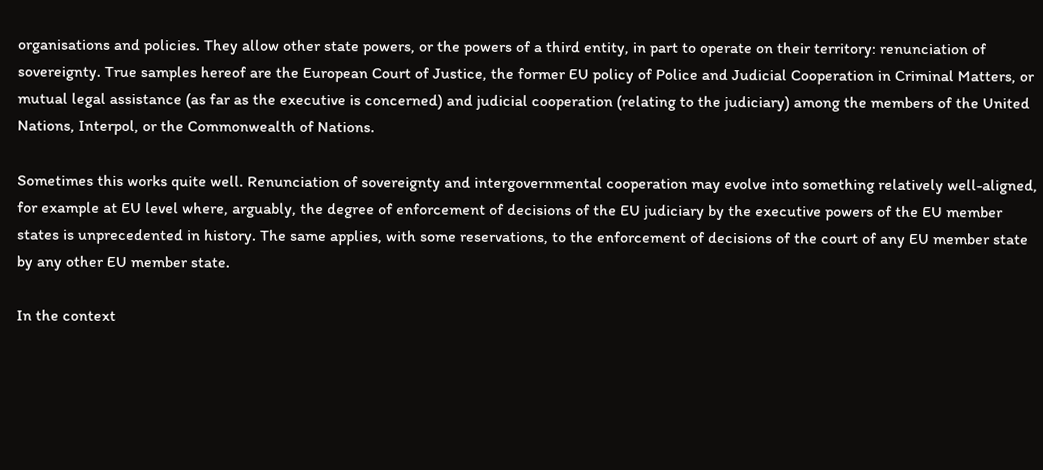organisations and policies. They allow other state powers, or the powers of a third entity, in part to operate on their territory: renunciation of sovereignty. True samples hereof are the European Court of Justice, the former EU policy of Police and Judicial Cooperation in Criminal Matters, or mutual legal assistance (as far as the executive is concerned) and judicial cooperation (relating to the judiciary) among the members of the United Nations, Interpol, or the Commonwealth of Nations.

Sometimes this works quite well. Renunciation of sovereignty and intergovernmental cooperation may evolve into something relatively well-aligned, for example at EU level where, arguably, the degree of enforcement of decisions of the EU judiciary by the executive powers of the EU member states is unprecedented in history. The same applies, with some reservations, to the enforcement of decisions of the court of any EU member state by any other EU member state.

In the context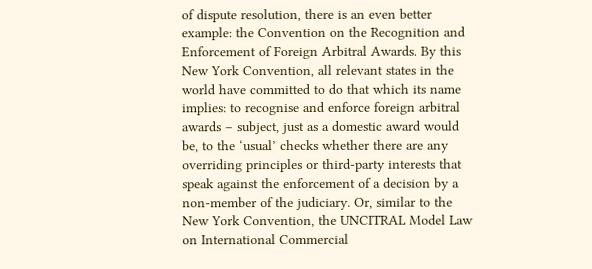of dispute resolution, there is an even better example: the Convention on the Recognition and Enforcement of Foreign Arbitral Awards. By this New York Convention, all relevant states in the world have committed to do that which its name implies: to recognise and enforce foreign arbitral awards – subject, just as a domestic award would be, to the ‘usual’ checks whether there are any overriding principles or third-party interests that speak against the enforcement of a decision by a non-member of the judiciary. Or, similar to the New York Convention, the UNCITRAL Model Law on International Commercial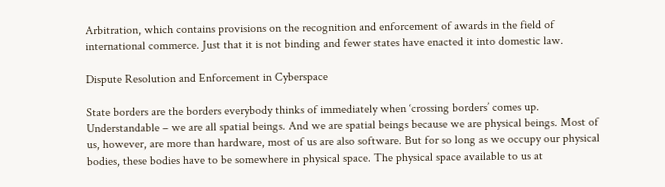Arbitration, which contains provisions on the recognition and enforcement of awards in the field of international commerce. Just that it is not binding and fewer states have enacted it into domestic law.

Dispute Resolution and Enforcement in Cyberspace

State borders are the borders everybody thinks of immediately when ‘crossing borders’ comes up. Understandable – we are all spatial beings. And we are spatial beings because we are physical beings. Most of us, however, are more than hardware, most of us are also software. But for so long as we occupy our physical bodies, these bodies have to be somewhere in physical space. The physical space available to us at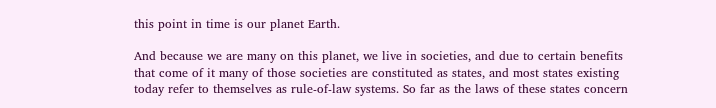this point in time is our planet Earth.

And because we are many on this planet, we live in societies, and due to certain benefits that come of it many of those societies are constituted as states, and most states existing today refer to themselves as rule-of-law systems. So far as the laws of these states concern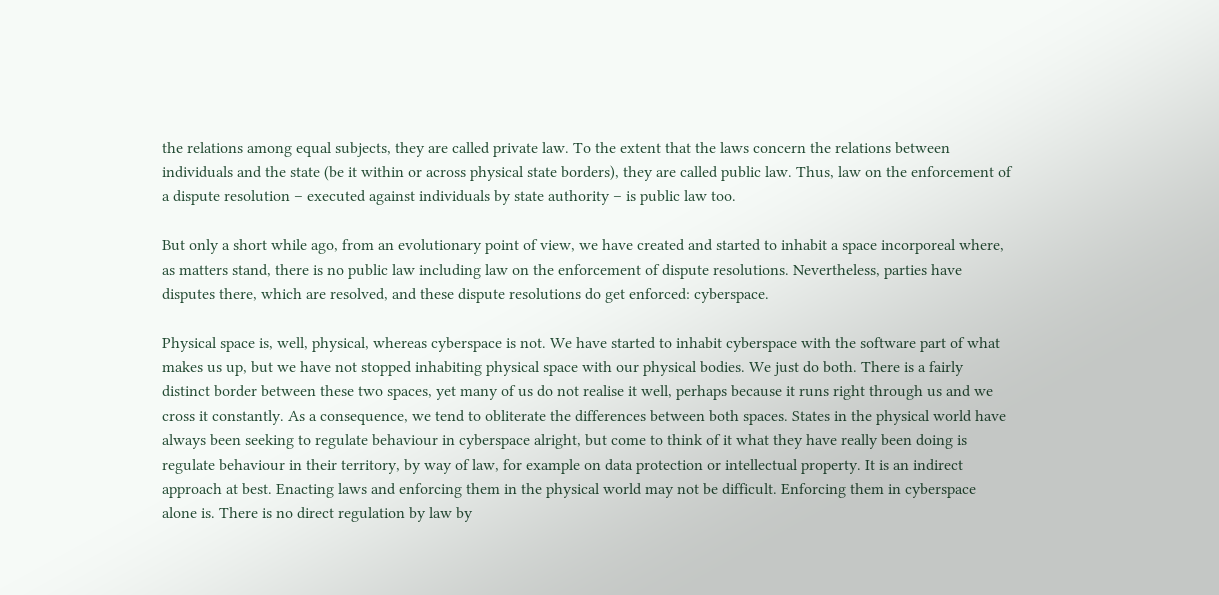the relations among equal subjects, they are called private law. To the extent that the laws concern the relations between individuals and the state (be it within or across physical state borders), they are called public law. Thus, law on the enforcement of a dispute resolution – executed against individuals by state authority – is public law too.

But only a short while ago, from an evolutionary point of view, we have created and started to inhabit a space incorporeal where, as matters stand, there is no public law including law on the enforcement of dispute resolutions. Nevertheless, parties have disputes there, which are resolved, and these dispute resolutions do get enforced: cyberspace.

Physical space is, well, physical, whereas cyberspace is not. We have started to inhabit cyberspace with the software part of what makes us up, but we have not stopped inhabiting physical space with our physical bodies. We just do both. There is a fairly distinct border between these two spaces, yet many of us do not realise it well, perhaps because it runs right through us and we cross it constantly. As a consequence, we tend to obliterate the differences between both spaces. States in the physical world have always been seeking to regulate behaviour in cyberspace alright, but come to think of it what they have really been doing is regulate behaviour in their territory, by way of law, for example on data protection or intellectual property. It is an indirect approach at best. Enacting laws and enforcing them in the physical world may not be difficult. Enforcing them in cyberspace alone is. There is no direct regulation by law by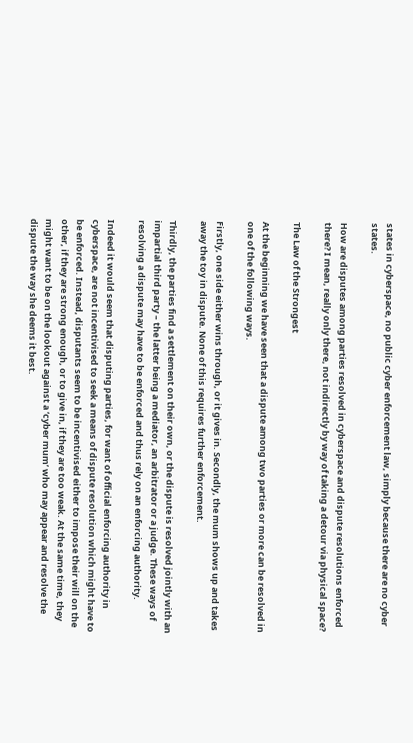states in cyberspace, no public cyber enforcement law, simply because there are no cyber states.

How are disputes among parties resolved in cyberspace and dispute resolutions enforced there? I mean, really only there, not indirectly by way of taking a detour via physical space?

The Law of the Strongest

At the beginning we have seen that a dispute among two parties or more can be resolved in one of the following ways.

Firstly, one side either wins through, or it gives in. Secondly, the mum shows up and takes away the toy in dispute. None of this requires further enforcement.

Thirdly, the parties find a settlement on their own, or the dispute is resolved jointly with an impartial third party – the latter being a mediator, an arbitrator or a judge. These ways of resolving a dispute may have to be enforced and thus rely on an enforcing authority.

Indeed it would seem that disputing parties, for want of official enforcing authority in cyberspace, are not incentivised to seek a means of dispute resolution which might have to be enforced. Instead, disputants seem to be incentivised either to impose their will on the other, if they are strong enough, or to give in, if they are too weak. At the same time, they might want to be on the lookout against a ‘cyber mum’ who may appear and resolve the dispute the way she deems it best.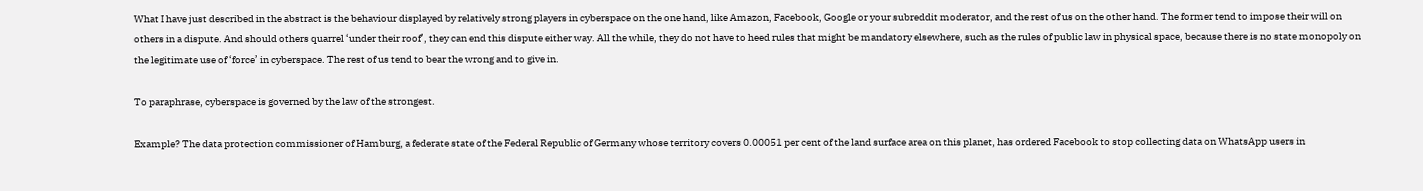What I have just described in the abstract is the behaviour displayed by relatively strong players in cyberspace on the one hand, like Amazon, Facebook, Google or your subreddit moderator, and the rest of us on the other hand. The former tend to impose their will on others in a dispute. And should others quarrel ‘under their roof’, they can end this dispute either way. All the while, they do not have to heed rules that might be mandatory elsewhere, such as the rules of public law in physical space, because there is no state monopoly on the legitimate use of ‘force’ in cyberspace. The rest of us tend to bear the wrong and to give in.

To paraphrase, cyberspace is governed by the law of the strongest.

Example? The data protection commissioner of Hamburg, a federate state of the Federal Republic of Germany whose territory covers 0.00051 per cent of the land surface area on this planet, has ordered Facebook to stop collecting data on WhatsApp users in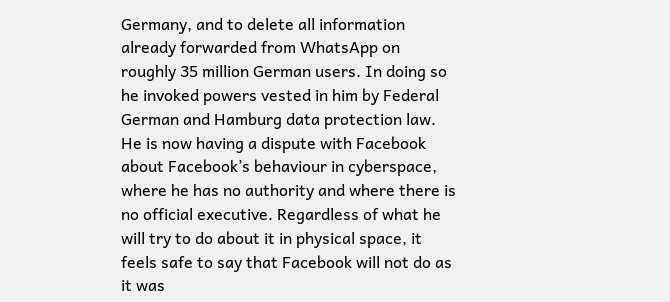Germany, and to delete all information already forwarded from WhatsApp on roughly 35 million German users. In doing so he invoked powers vested in him by Federal German and Hamburg data protection law. He is now having a dispute with Facebook about Facebook’s behaviour in cyberspace, where he has no authority and where there is no official executive. Regardless of what he will try to do about it in physical space, it feels safe to say that Facebook will not do as it was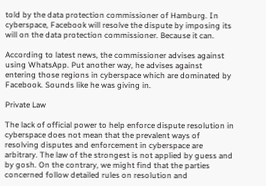told by the data protection commissioner of Hamburg. In cyberspace, Facebook will resolve the dispute by imposing its will on the data protection commissioner. Because it can.

According to latest news, the commissioner advises against using WhatsApp. Put another way, he advises against entering those regions in cyberspace which are dominated by Facebook. Sounds like he was giving in.

Private Law

The lack of official power to help enforce dispute resolution in cyberspace does not mean that the prevalent ways of resolving disputes and enforcement in cyberspace are arbitrary. The law of the strongest is not applied by guess and by gosh. On the contrary, we might find that the parties concerned follow detailed rules on resolution and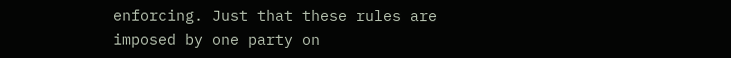enforcing. Just that these rules are imposed by one party on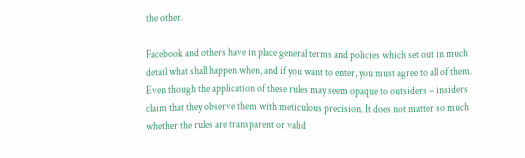the other.

Facebook and others have in place general terms and policies which set out in much detail what shall happen when, and if you want to enter, you must agree to all of them. Even though the application of these rules may seem opaque to outsiders – insiders claim that they observe them with meticulous precision. It does not matter so much whether the rules are transparent or valid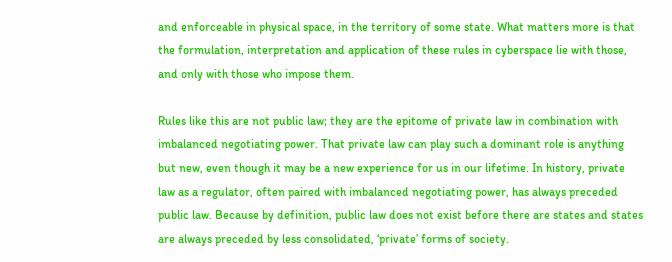and enforceable in physical space, in the territory of some state. What matters more is that the formulation, interpretation and application of these rules in cyberspace lie with those, and only with those who impose them.

Rules like this are not public law; they are the epitome of private law in combination with imbalanced negotiating power. That private law can play such a dominant role is anything but new, even though it may be a new experience for us in our lifetime. In history, private law as a regulator, often paired with imbalanced negotiating power, has always preceded public law. Because by definition, public law does not exist before there are states and states are always preceded by less consolidated, ‘private’ forms of society.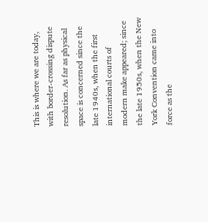This is where we are today, with border-crossing dispute resolution. As far as physical space is concerned since the late 1940s, when the first international courts of modern make appeared; since the late 1950s, when the New York Convention came into force as the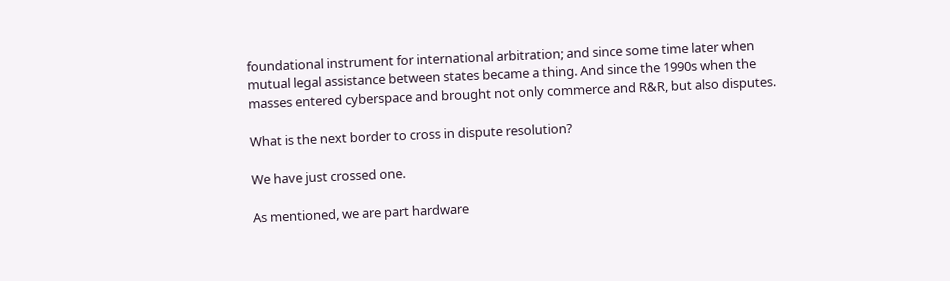foundational instrument for international arbitration; and since some time later when mutual legal assistance between states became a thing. And since the 1990s when the masses entered cyberspace and brought not only commerce and R&R, but also disputes.

What is the next border to cross in dispute resolution?

We have just crossed one.

As mentioned, we are part hardware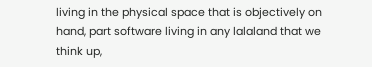living in the physical space that is objectively on hand, part software living in any lalaland that we think up,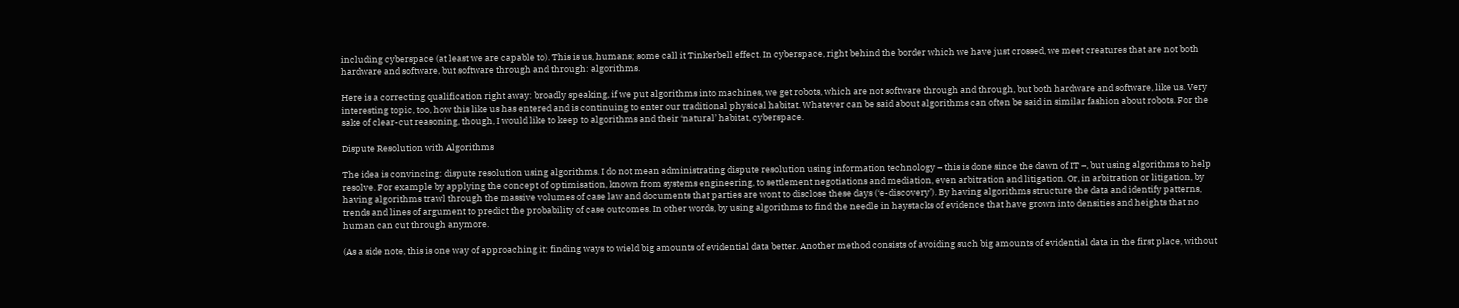including cyberspace (at least we are capable to). This is us, humans; some call it Tinkerbell effect. In cyberspace, right behind the border which we have just crossed, we meet creatures that are not both hardware and software, but software through and through: algorithms.

Here is a correcting qualification right away: broadly speaking, if we put algorithms into machines, we get robots, which are not software through and through, but both hardware and software, like us. Very interesting topic, too, how this like us has entered and is continuing to enter our traditional physical habitat. Whatever can be said about algorithms can often be said in similar fashion about robots. For the sake of clear-cut reasoning, though, I would like to keep to algorithms and their ‘natural’ habitat, cyberspace.

Dispute Resolution with Algorithms

The idea is convincing: dispute resolution using algorithms. I do not mean administrating dispute resolution using information technology – this is done since the dawn of IT –, but using algorithms to help resolve. For example by applying the concept of optimisation, known from systems engineering, to settlement negotiations and mediation, even arbitration and litigation. Or, in arbitration or litigation, by having algorithms trawl through the massive volumes of case law and documents that parties are wont to disclose these days (‘e-discovery’). By having algorithms structure the data and identify patterns, trends and lines of argument to predict the probability of case outcomes. In other words, by using algorithms to find the needle in haystacks of evidence that have grown into densities and heights that no human can cut through anymore.

(As a side note, this is one way of approaching it: finding ways to wield big amounts of evidential data better. Another method consists of avoiding such big amounts of evidential data in the first place, without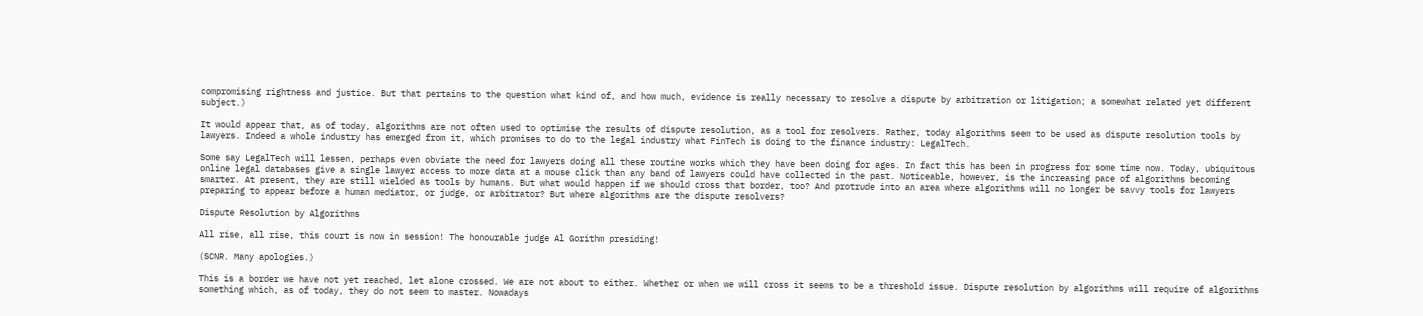compromising rightness and justice. But that pertains to the question what kind of, and how much, evidence is really necessary to resolve a dispute by arbitration or litigation; a somewhat related yet different subject.)

It would appear that, as of today, algorithms are not often used to optimise the results of dispute resolution, as a tool for resolvers. Rather, today algorithms seem to be used as dispute resolution tools by lawyers. Indeed a whole industry has emerged from it, which promises to do to the legal industry what FinTech is doing to the finance industry: LegalTech.

Some say LegalTech will lessen, perhaps even obviate the need for lawyers doing all these routine works which they have been doing for ages. In fact this has been in progress for some time now. Today, ubiquitous online legal databases give a single lawyer access to more data at a mouse click than any band of lawyers could have collected in the past. Noticeable, however, is the increasing pace of algorithms becoming smarter. At present, they are still wielded as tools by humans. But what would happen if we should cross that border, too? And protrude into an area where algorithms will no longer be savvy tools for lawyers preparing to appear before a human mediator, or judge, or arbitrator? But where algorithms are the dispute resolvers?

Dispute Resolution by Algorithms

All rise, all rise, this court is now in session! The honourable judge Al Gorithm presiding!

(SCNR. Many apologies.)

This is a border we have not yet reached, let alone crossed. We are not about to either. Whether or when we will cross it seems to be a threshold issue. Dispute resolution by algorithms will require of algorithms something which, as of today, they do not seem to master. Nowadays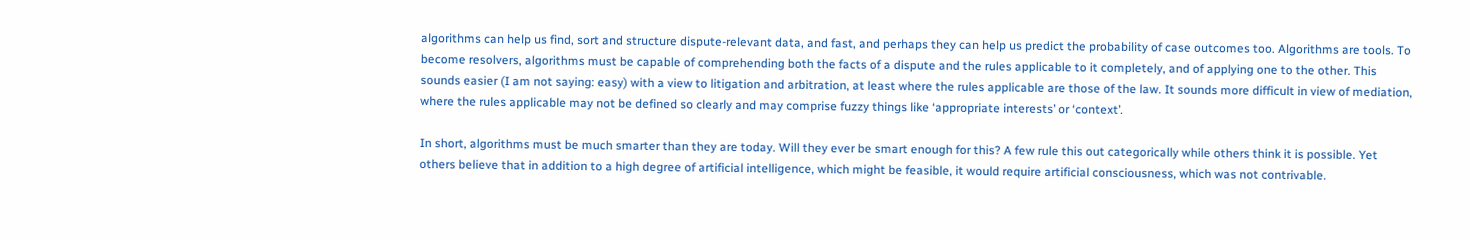algorithms can help us find, sort and structure dispute-relevant data, and fast, and perhaps they can help us predict the probability of case outcomes too. Algorithms are tools. To become resolvers, algorithms must be capable of comprehending both the facts of a dispute and the rules applicable to it completely, and of applying one to the other. This sounds easier (I am not saying: easy) with a view to litigation and arbitration, at least where the rules applicable are those of the law. It sounds more difficult in view of mediation, where the rules applicable may not be defined so clearly and may comprise fuzzy things like ‘appropriate interests’ or ‘context’.

In short, algorithms must be much smarter than they are today. Will they ever be smart enough for this? A few rule this out categorically while others think it is possible. Yet others believe that in addition to a high degree of artificial intelligence, which might be feasible, it would require artificial consciousness, which was not contrivable.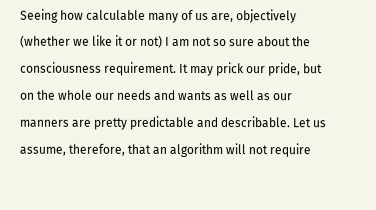Seeing how calculable many of us are, objectively (whether we like it or not) I am not so sure about the consciousness requirement. It may prick our pride, but on the whole our needs and wants as well as our manners are pretty predictable and describable. Let us assume, therefore, that an algorithm will not require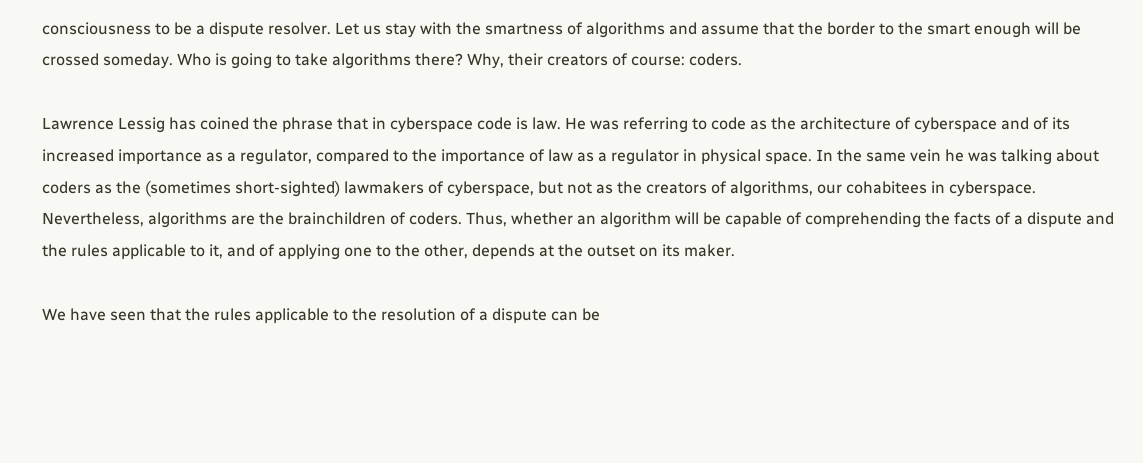consciousness to be a dispute resolver. Let us stay with the smartness of algorithms and assume that the border to the smart enough will be crossed someday. Who is going to take algorithms there? Why, their creators of course: coders.

Lawrence Lessig has coined the phrase that in cyberspace code is law. He was referring to code as the architecture of cyberspace and of its increased importance as a regulator, compared to the importance of law as a regulator in physical space. In the same vein he was talking about coders as the (sometimes short-sighted) lawmakers of cyberspace, but not as the creators of algorithms, our cohabitees in cyberspace. Nevertheless, algorithms are the brainchildren of coders. Thus, whether an algorithm will be capable of comprehending the facts of a dispute and the rules applicable to it, and of applying one to the other, depends at the outset on its maker.

We have seen that the rules applicable to the resolution of a dispute can be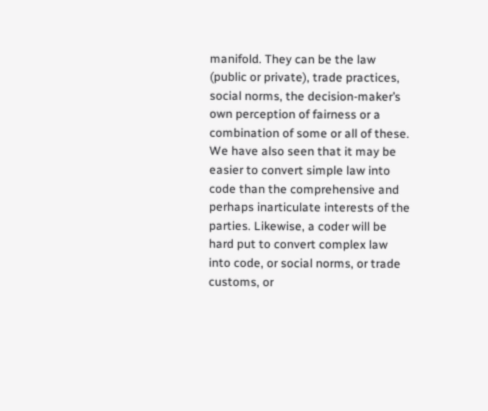manifold. They can be the law (public or private), trade practices, social norms, the decision-maker’s own perception of fairness or a combination of some or all of these. We have also seen that it may be easier to convert simple law into code than the comprehensive and perhaps inarticulate interests of the parties. Likewise, a coder will be hard put to convert complex law into code, or social norms, or trade customs, or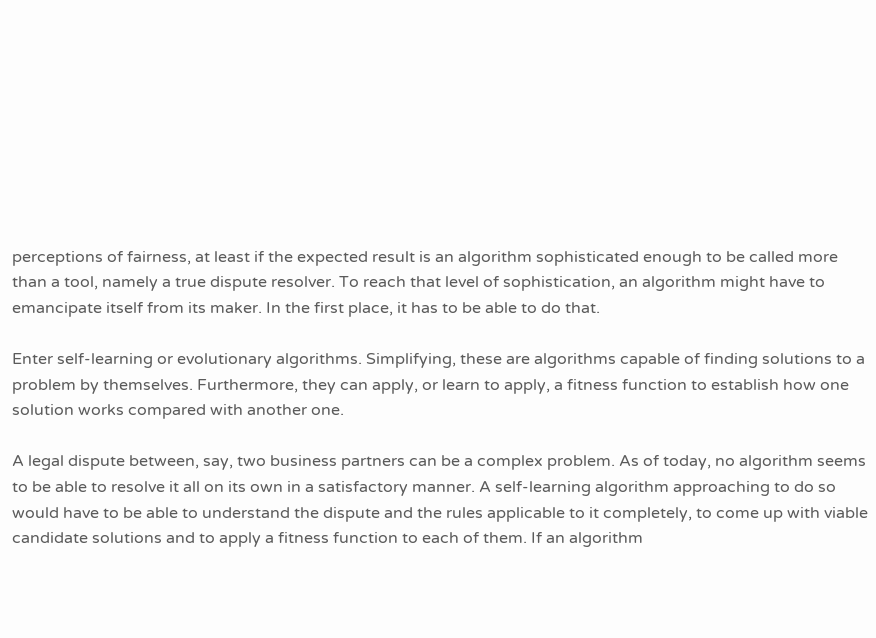perceptions of fairness, at least if the expected result is an algorithm sophisticated enough to be called more than a tool, namely a true dispute resolver. To reach that level of sophistication, an algorithm might have to emancipate itself from its maker. In the first place, it has to be able to do that.

Enter self-learning or evolutionary algorithms. Simplifying, these are algorithms capable of finding solutions to a problem by themselves. Furthermore, they can apply, or learn to apply, a fitness function to establish how one solution works compared with another one.

A legal dispute between, say, two business partners can be a complex problem. As of today, no algorithm seems to be able to resolve it all on its own in a satisfactory manner. A self-learning algorithm approaching to do so would have to be able to understand the dispute and the rules applicable to it completely, to come up with viable candidate solutions and to apply a fitness function to each of them. If an algorithm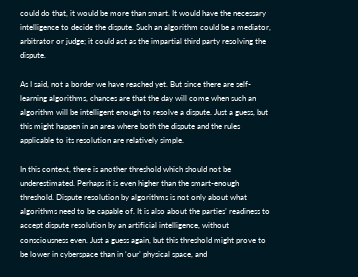could do that, it would be more than smart. It would have the necessary intelligence to decide the dispute. Such an algorithm could be a mediator, arbitrator or judge; it could act as the impartial third party resolving the dispute.

As I said, not a border we have reached yet. But since there are self-learning algorithms, chances are that the day will come when such an algorithm will be intelligent enough to resolve a dispute. Just a guess, but this might happen in an area where both the dispute and the rules applicable to its resolution are relatively simple.

In this context, there is another threshold which should not be underestimated. Perhaps it is even higher than the smart-enough threshold. Dispute resolution by algorithms is not only about what algorithms need to be capable of. It is also about the parties’ readiness to accept dispute resolution by an artificial intelligence, without consciousness even. Just a guess again, but this threshold might prove to be lower in cyberspace than in ‘our’ physical space, and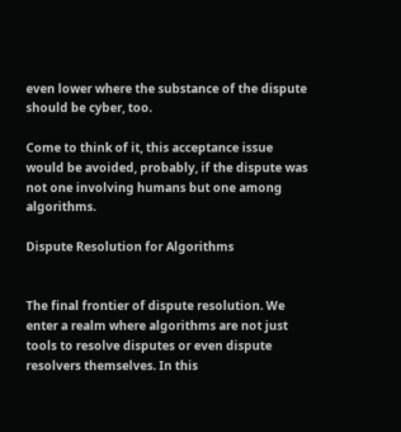even lower where the substance of the dispute should be cyber, too.

Come to think of it, this acceptance issue would be avoided, probably, if the dispute was not one involving humans but one among algorithms.

Dispute Resolution for Algorithms


The final frontier of dispute resolution. We enter a realm where algorithms are not just tools to resolve disputes or even dispute resolvers themselves. In this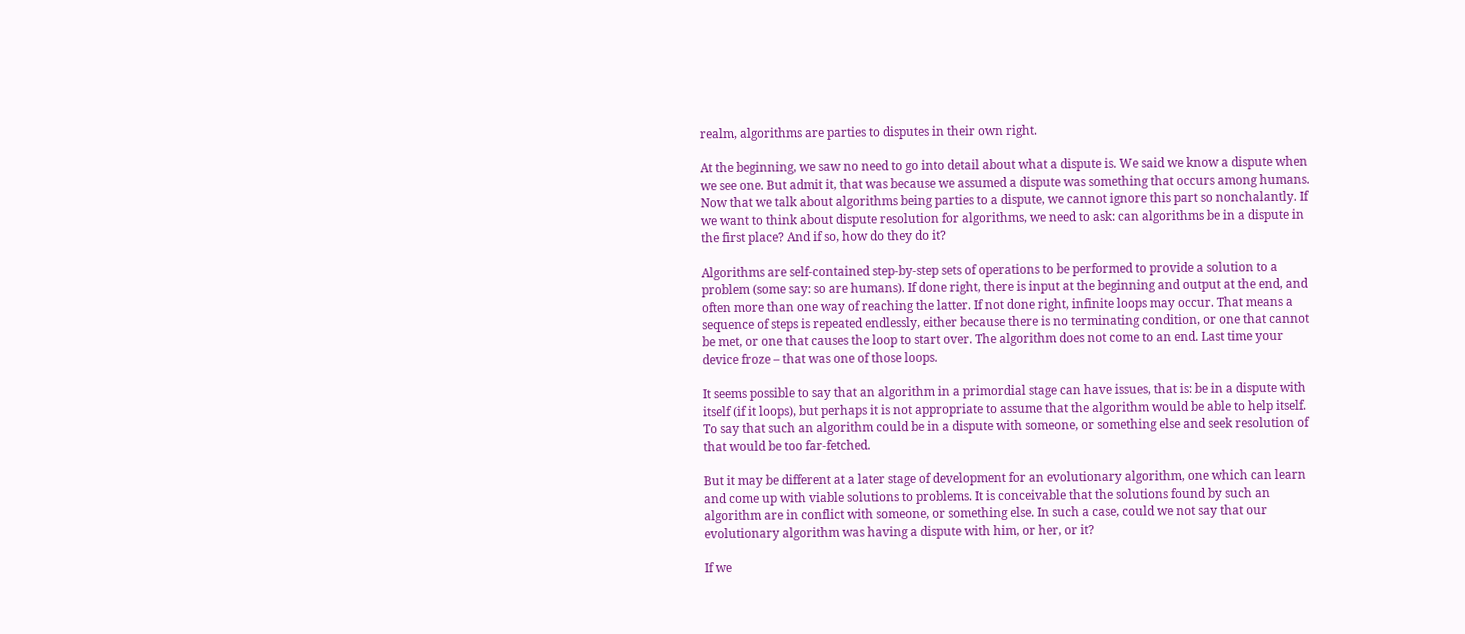realm, algorithms are parties to disputes in their own right.

At the beginning, we saw no need to go into detail about what a dispute is. We said we know a dispute when we see one. But admit it, that was because we assumed a dispute was something that occurs among humans. Now that we talk about algorithms being parties to a dispute, we cannot ignore this part so nonchalantly. If we want to think about dispute resolution for algorithms, we need to ask: can algorithms be in a dispute in the first place? And if so, how do they do it?

Algorithms are self-contained step-by-step sets of operations to be performed to provide a solution to a problem (some say: so are humans). If done right, there is input at the beginning and output at the end, and often more than one way of reaching the latter. If not done right, infinite loops may occur. That means a sequence of steps is repeated endlessly, either because there is no terminating condition, or one that cannot be met, or one that causes the loop to start over. The algorithm does not come to an end. Last time your device froze – that was one of those loops.

It seems possible to say that an algorithm in a primordial stage can have issues, that is: be in a dispute with itself (if it loops), but perhaps it is not appropriate to assume that the algorithm would be able to help itself. To say that such an algorithm could be in a dispute with someone, or something else and seek resolution of that would be too far-fetched.

But it may be different at a later stage of development for an evolutionary algorithm, one which can learn and come up with viable solutions to problems. It is conceivable that the solutions found by such an algorithm are in conflict with someone, or something else. In such a case, could we not say that our evolutionary algorithm was having a dispute with him, or her, or it?

If we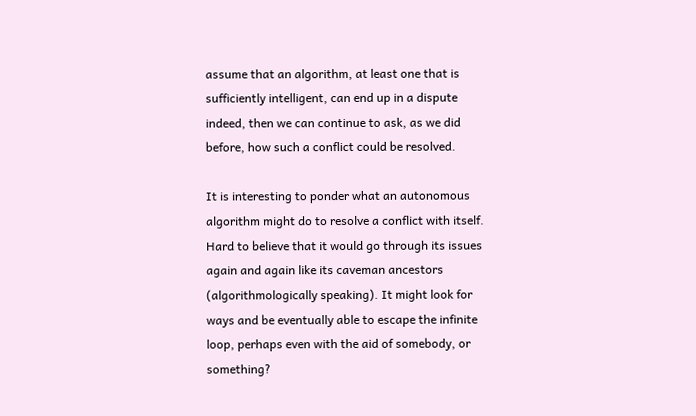assume that an algorithm, at least one that is sufficiently intelligent, can end up in a dispute indeed, then we can continue to ask, as we did before, how such a conflict could be resolved.

It is interesting to ponder what an autonomous algorithm might do to resolve a conflict with itself. Hard to believe that it would go through its issues again and again like its caveman ancestors (algorithmologically speaking). It might look for ways and be eventually able to escape the infinite loop, perhaps even with the aid of somebody, or something?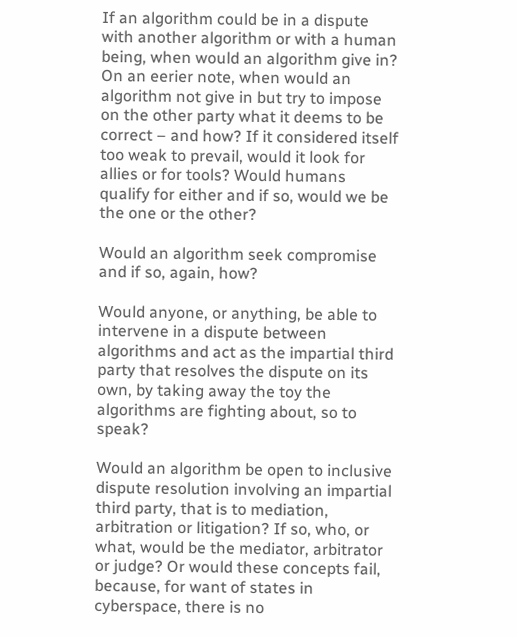If an algorithm could be in a dispute with another algorithm or with a human being, when would an algorithm give in? On an eerier note, when would an algorithm not give in but try to impose on the other party what it deems to be correct – and how? If it considered itself too weak to prevail, would it look for allies or for tools? Would humans qualify for either and if so, would we be the one or the other?

Would an algorithm seek compromise and if so, again, how?

Would anyone, or anything, be able to intervene in a dispute between algorithms and act as the impartial third party that resolves the dispute on its own, by taking away the toy the algorithms are fighting about, so to speak?

Would an algorithm be open to inclusive dispute resolution involving an impartial third party, that is to mediation, arbitration or litigation? If so, who, or what, would be the mediator, arbitrator or judge? Or would these concepts fail, because, for want of states in cyberspace, there is no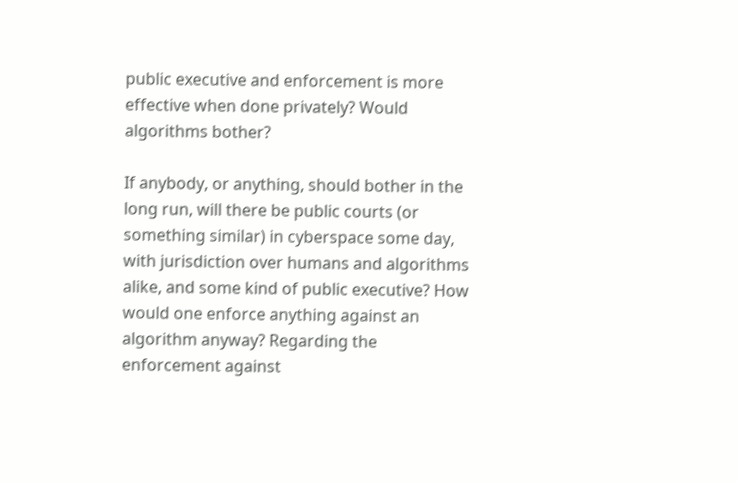public executive and enforcement is more effective when done privately? Would algorithms bother?

If anybody, or anything, should bother in the long run, will there be public courts (or something similar) in cyberspace some day, with jurisdiction over humans and algorithms alike, and some kind of public executive? How would one enforce anything against an algorithm anyway? Regarding the enforcement against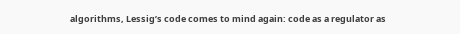algorithms, Lessig’s code comes to mind again: code as a regulator as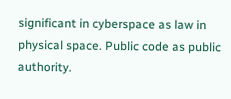significant in cyberspace as law in physical space. Public code as public authority.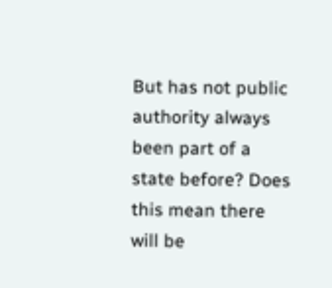But has not public authority always been part of a state before? Does this mean there will be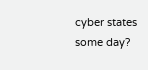cyber states some day?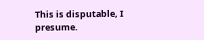This is disputable, I presume.